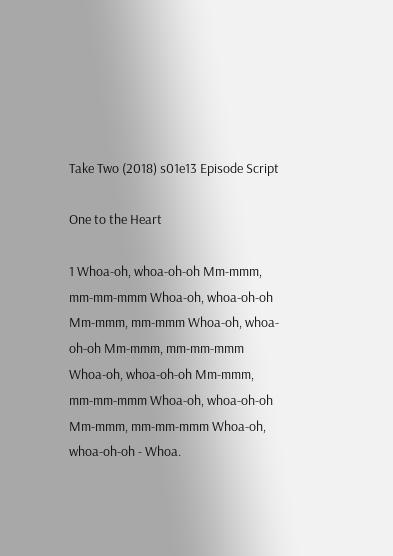Take Two (2018) s01e13 Episode Script

One to the Heart

1 Whoa-oh, whoa-oh-oh Mm-mmm, mm-mm-mmm Whoa-oh, whoa-oh-oh Mm-mmm, mm-mmm Whoa-oh, whoa-oh-oh Mm-mmm, mm-mm-mmm Whoa-oh, whoa-oh-oh Mm-mmm, mm-mm-mmm Whoa-oh, whoa-oh-oh Mm-mmm, mm-mm-mmm Whoa-oh, whoa-oh-oh - Whoa.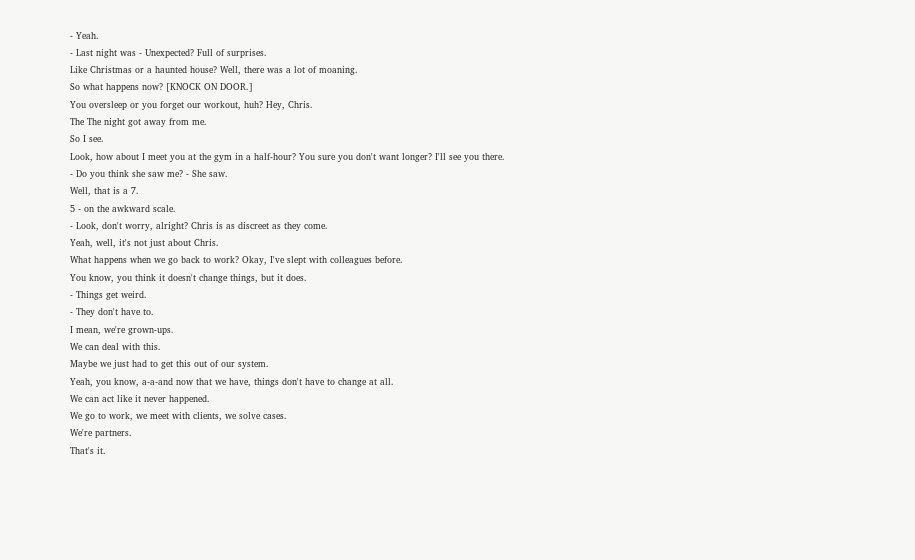- Yeah.
- Last night was - Unexpected? Full of surprises.
Like Christmas or a haunted house? Well, there was a lot of moaning.
So what happens now? [KNOCK ON DOOR.]
You oversleep or you forget our workout, huh? Hey, Chris.
The The night got away from me.
So I see.
Look, how about I meet you at the gym in a half-hour? You sure you don't want longer? I'll see you there.
- Do you think she saw me? - She saw.
Well, that is a 7.
5 - on the awkward scale.
- Look, don't worry, alright? Chris is as discreet as they come.
Yeah, well, it's not just about Chris.
What happens when we go back to work? Okay, I've slept with colleagues before.
You know, you think it doesn't change things, but it does.
- Things get weird.
- They don't have to.
I mean, we're grown-ups.
We can deal with this.
Maybe we just had to get this out of our system.
Yeah, you know, a-a-and now that we have, things don't have to change at all.
We can act like it never happened.
We go to work, we meet with clients, we solve cases.
We're partners.
That's it.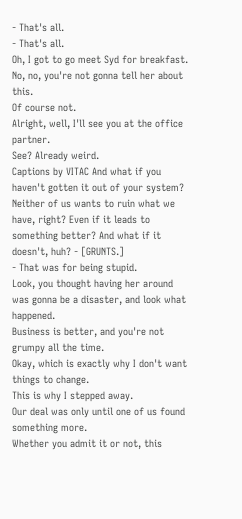- That's all.
- That's all.
Oh, I got to go meet Syd for breakfast.
No, no, you're not gonna tell her about this.
Of course not.
Alright, well, I'll see you at the office partner.
See? Already weird.
Captions by VITAC And what if you haven't gotten it out of your system? Neither of us wants to ruin what we have, right? Even if it leads to something better? And what if it doesn't, huh? - [GRUNTS.]
- That was for being stupid.
Look, you thought having her around was gonna be a disaster, and look what happened.
Business is better, and you're not grumpy all the time.
Okay, which is exactly why I don't want things to change.
This is why I stepped away.
Our deal was only until one of us found something more.
Whether you admit it or not, this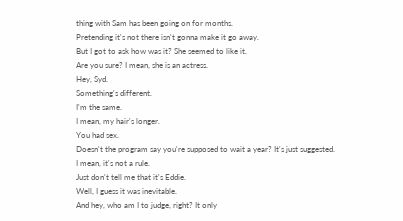thing with Sam has been going on for months.
Pretending it's not there isn't gonna make it go away.
But I got to ask how was it? She seemed to like it.
Are you sure? I mean, she is an actress.
Hey, Syd.
Something's different.
I'm the same.
I mean, my hair's longer.
You had sex.
Doesn't the program say you're supposed to wait a year? It's just suggested.
I mean, it's not a rule.
Just don't tell me that it's Eddie.
Well, I guess it was inevitable.
And hey, who am I to judge, right? It only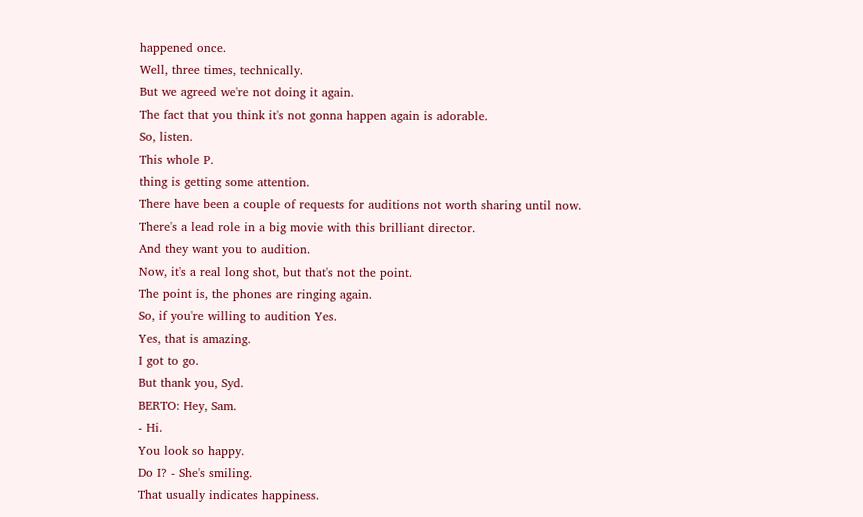happened once.
Well, three times, technically.
But we agreed we're not doing it again.
The fact that you think it's not gonna happen again is adorable.
So, listen.
This whole P.
thing is getting some attention.
There have been a couple of requests for auditions not worth sharing until now.
There's a lead role in a big movie with this brilliant director.
And they want you to audition.
Now, it's a real long shot, but that's not the point.
The point is, the phones are ringing again.
So, if you're willing to audition Yes.
Yes, that is amazing.
I got to go.
But thank you, Syd.
BERTO: Hey, Sam.
- Hi.
You look so happy.
Do I? - She's smiling.
That usually indicates happiness.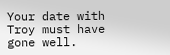Your date with Troy must have gone well.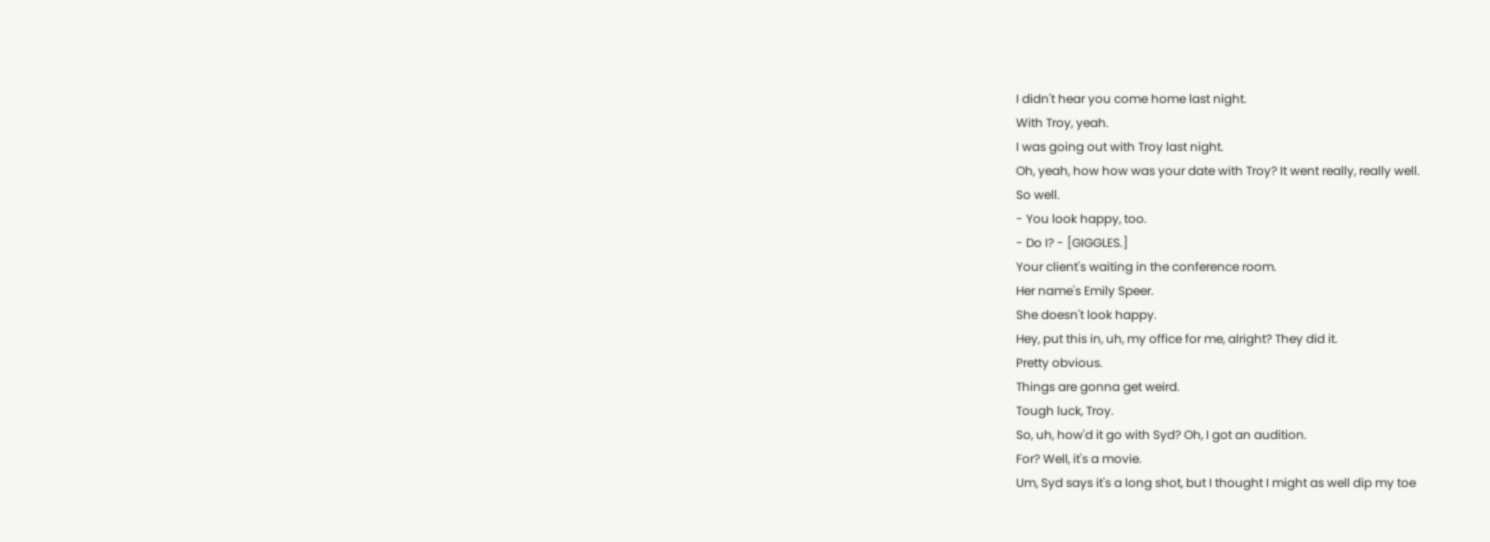I didn't hear you come home last night.
With Troy, yeah.
I was going out with Troy last night.
Oh, yeah, how how was your date with Troy? It went really, really well.
So well.
- You look happy, too.
- Do I? - [GIGGLES.]
Your client's waiting in the conference room.
Her name's Emily Speer.
She doesn't look happy.
Hey, put this in, uh, my office for me, alright? They did it.
Pretty obvious.
Things are gonna get weird.
Tough luck, Troy.
So, uh, how'd it go with Syd? Oh, I got an audition.
For? Well, it's a movie.
Um, Syd says it's a long shot, but I thought I might as well dip my toe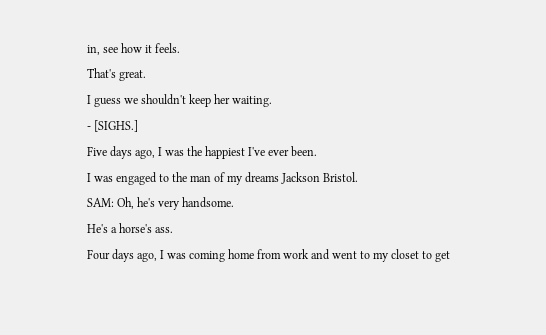in, see how it feels.
That's great.
I guess we shouldn't keep her waiting.
- [SIGHS.]
Five days ago, I was the happiest I've ever been.
I was engaged to the man of my dreams Jackson Bristol.
SAM: Oh, he's very handsome.
He's a horse's ass.
Four days ago, I was coming home from work and went to my closet to get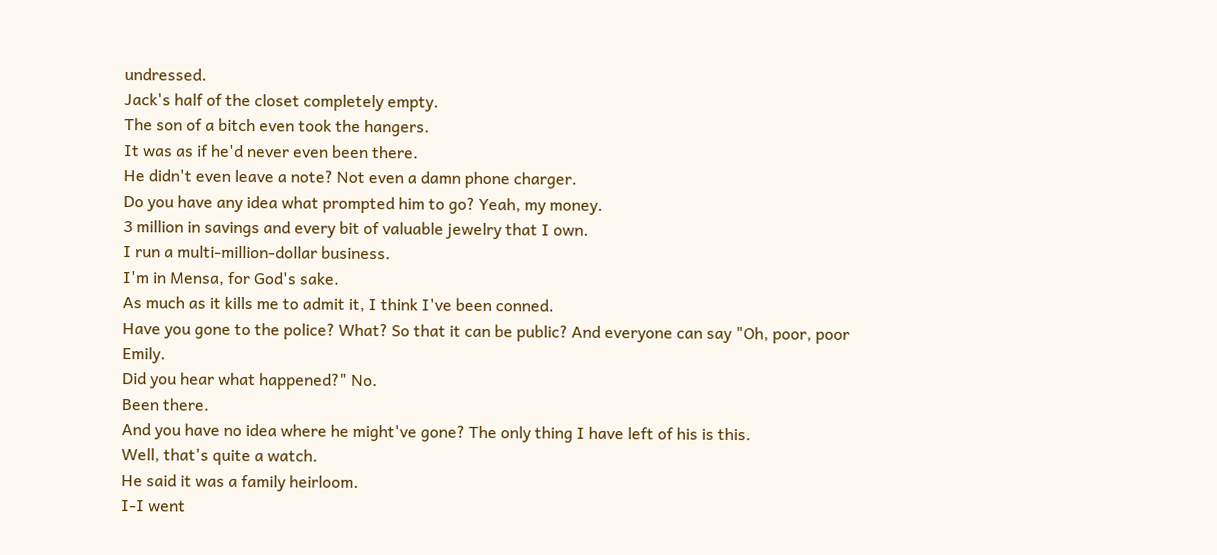undressed.
Jack's half of the closet completely empty.
The son of a bitch even took the hangers.
It was as if he'd never even been there.
He didn't even leave a note? Not even a damn phone charger.
Do you have any idea what prompted him to go? Yeah, my money.
3 million in savings and every bit of valuable jewelry that I own.
I run a multi-million-dollar business.
I'm in Mensa, for God's sake.
As much as it kills me to admit it, I think I've been conned.
Have you gone to the police? What? So that it can be public? And everyone can say "Oh, poor, poor Emily.
Did you hear what happened?" No.
Been there.
And you have no idea where he might've gone? The only thing I have left of his is this.
Well, that's quite a watch.
He said it was a family heirloom.
I-I went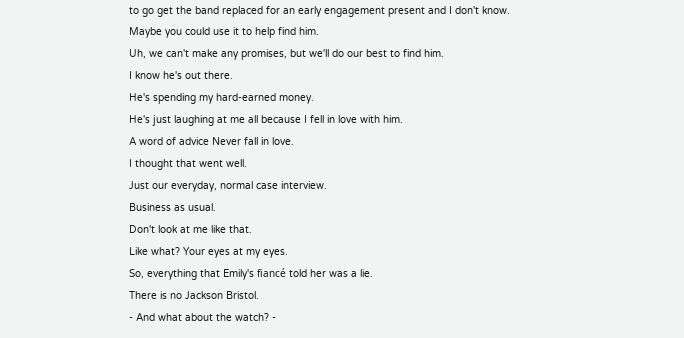to go get the band replaced for an early engagement present and I don't know.
Maybe you could use it to help find him.
Uh, we can't make any promises, but we'll do our best to find him.
I know he's out there.
He's spending my hard-earned money.
He's just laughing at me all because I fell in love with him.
A word of advice Never fall in love.
I thought that went well.
Just our everyday, normal case interview.
Business as usual.
Don't look at me like that.
Like what? Your eyes at my eyes.
So, everything that Emily's fiancé told her was a lie.
There is no Jackson Bristol.
- And what about the watch? -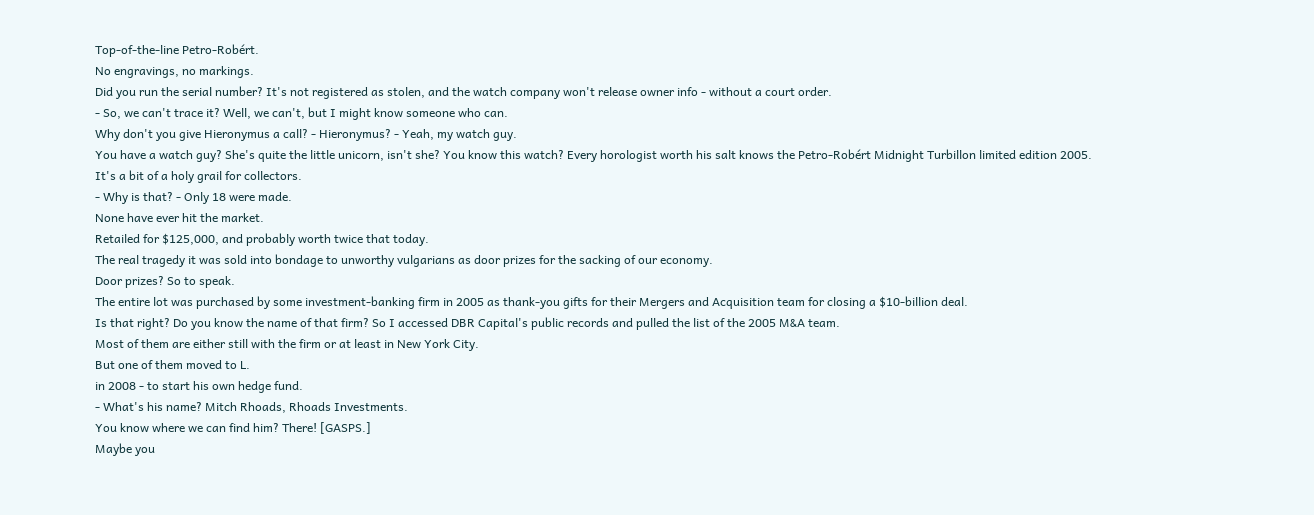Top-of-the-line Petro-Robért.
No engravings, no markings.
Did you run the serial number? It's not registered as stolen, and the watch company won't release owner info - without a court order.
- So, we can't trace it? Well, we can't, but I might know someone who can.
Why don't you give Hieronymus a call? - Hieronymus? - Yeah, my watch guy.
You have a watch guy? She's quite the little unicorn, isn't she? You know this watch? Every horologist worth his salt knows the Petro-Robért Midnight Turbillon limited edition 2005.
It's a bit of a holy grail for collectors.
- Why is that? - Only 18 were made.
None have ever hit the market.
Retailed for $125,000, and probably worth twice that today.
The real tragedy it was sold into bondage to unworthy vulgarians as door prizes for the sacking of our economy.
Door prizes? So to speak.
The entire lot was purchased by some investment-banking firm in 2005 as thank-you gifts for their Mergers and Acquisition team for closing a $10-billion deal.
Is that right? Do you know the name of that firm? So I accessed DBR Capital's public records and pulled the list of the 2005 M&A team.
Most of them are either still with the firm or at least in New York City.
But one of them moved to L.
in 2008 - to start his own hedge fund.
- What's his name? Mitch Rhoads, Rhoads Investments.
You know where we can find him? There! [GASPS.]
Maybe you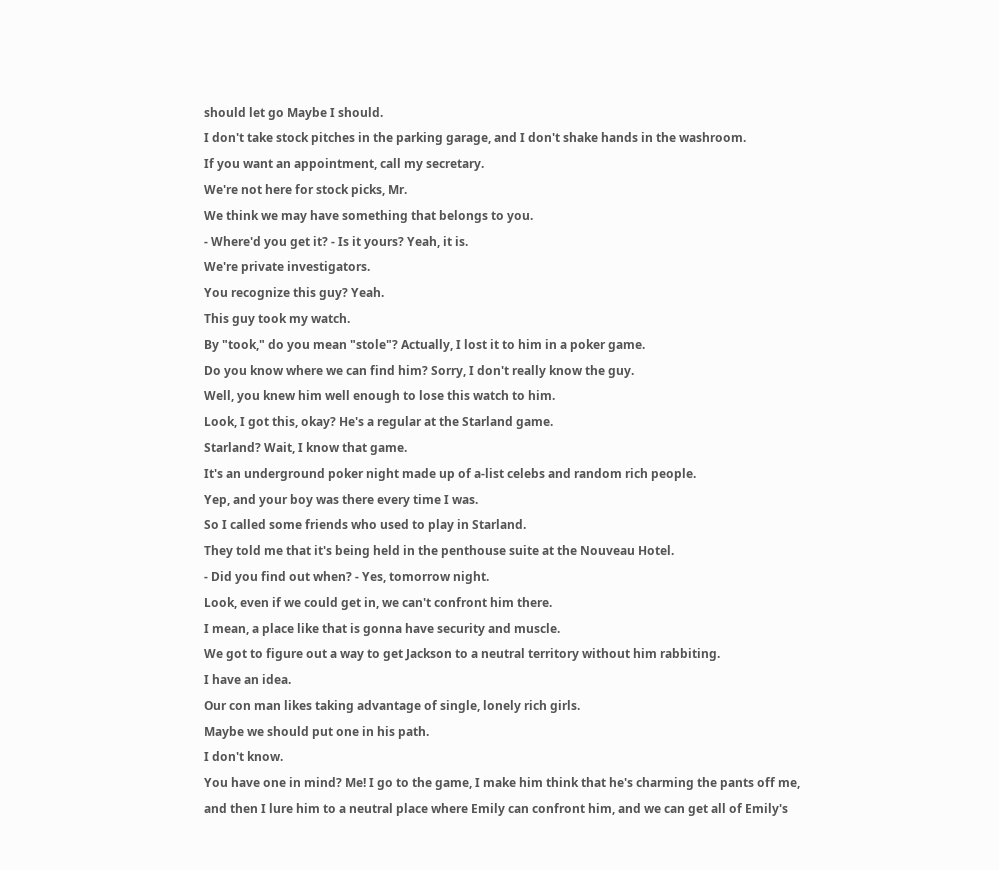should let go Maybe I should.
I don't take stock pitches in the parking garage, and I don't shake hands in the washroom.
If you want an appointment, call my secretary.
We're not here for stock picks, Mr.
We think we may have something that belongs to you.
- Where'd you get it? - Is it yours? Yeah, it is.
We're private investigators.
You recognize this guy? Yeah.
This guy took my watch.
By "took," do you mean "stole"? Actually, I lost it to him in a poker game.
Do you know where we can find him? Sorry, I don't really know the guy.
Well, you knew him well enough to lose this watch to him.
Look, I got this, okay? He's a regular at the Starland game.
Starland? Wait, I know that game.
It's an underground poker night made up of a-list celebs and random rich people.
Yep, and your boy was there every time I was.
So I called some friends who used to play in Starland.
They told me that it's being held in the penthouse suite at the Nouveau Hotel.
- Did you find out when? - Yes, tomorrow night.
Look, even if we could get in, we can't confront him there.
I mean, a place like that is gonna have security and muscle.
We got to figure out a way to get Jackson to a neutral territory without him rabbiting.
I have an idea.
Our con man likes taking advantage of single, lonely rich girls.
Maybe we should put one in his path.
I don't know.
You have one in mind? Me! I go to the game, I make him think that he's charming the pants off me, and then I lure him to a neutral place where Emily can confront him, and we can get all of Emily's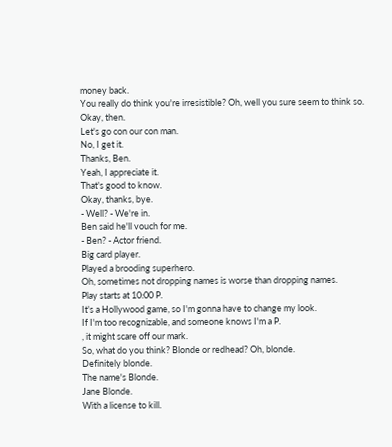money back.
You really do think you're irresistible? Oh, well you sure seem to think so.
Okay, then.
Let's go con our con man.
No, I get it.
Thanks, Ben.
Yeah, I appreciate it.
That's good to know.
Okay, thanks, bye.
- Well? - We're in.
Ben said he'll vouch for me.
- Ben? - Actor friend.
Big card player.
Played a brooding superhero.
Oh, sometimes not dropping names is worse than dropping names.
Play starts at 10:00 P.
It's a Hollywood game, so I'm gonna have to change my look.
If I'm too recognizable, and someone knows I'm a P.
, it might scare off our mark.
So, what do you think? Blonde or redhead? Oh, blonde.
Definitely blonde.
The name's Blonde.
Jane Blonde.
With a license to kill.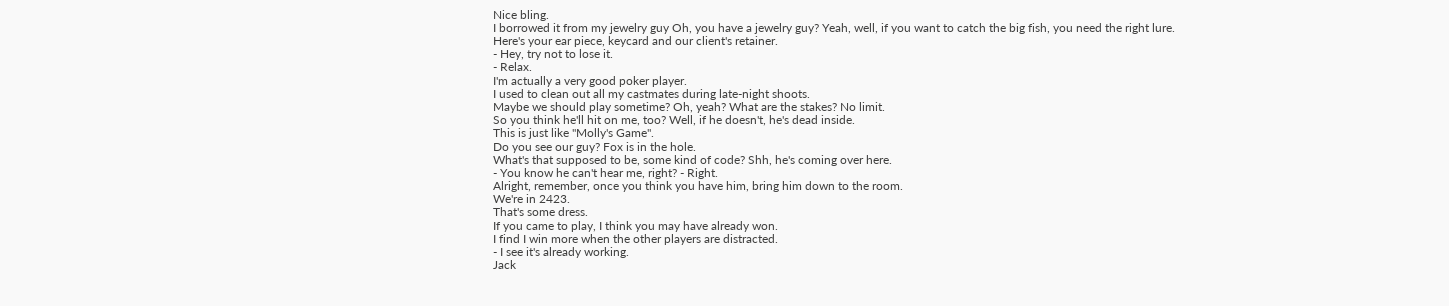Nice bling.
I borrowed it from my jewelry guy Oh, you have a jewelry guy? Yeah, well, if you want to catch the big fish, you need the right lure.
Here's your ear piece, keycard and our client's retainer.
- Hey, try not to lose it.
- Relax.
I'm actually a very good poker player.
I used to clean out all my castmates during late-night shoots.
Maybe we should play sometime? Oh, yeah? What are the stakes? No limit.
So you think he'll hit on me, too? Well, if he doesn't, he's dead inside.
This is just like "Molly's Game".
Do you see our guy? Fox is in the hole.
What's that supposed to be, some kind of code? Shh, he's coming over here.
- You know he can't hear me, right? - Right.
Alright, remember, once you think you have him, bring him down to the room.
We're in 2423.
That's some dress.
If you came to play, I think you may have already won.
I find I win more when the other players are distracted.
- I see it's already working.
Jack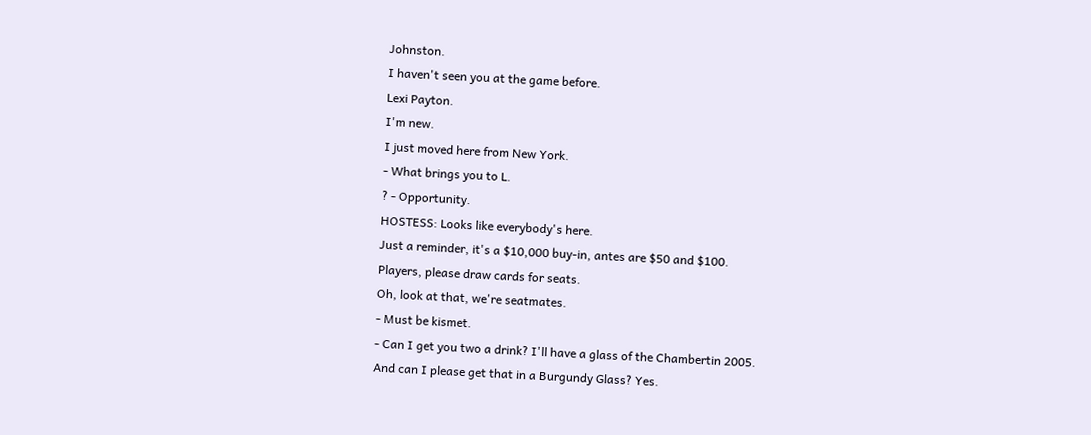Johnston.
I haven't seen you at the game before.
Lexi Payton.
I'm new.
I just moved here from New York.
- What brings you to L.
? - Opportunity.
HOSTESS: Looks like everybody's here.
Just a reminder, it's a $10,000 buy-in, antes are $50 and $100.
Players, please draw cards for seats.
Oh, look at that, we're seatmates.
- Must be kismet.
- Can I get you two a drink? I'll have a glass of the Chambertin 2005.
And can I please get that in a Burgundy Glass? Yes.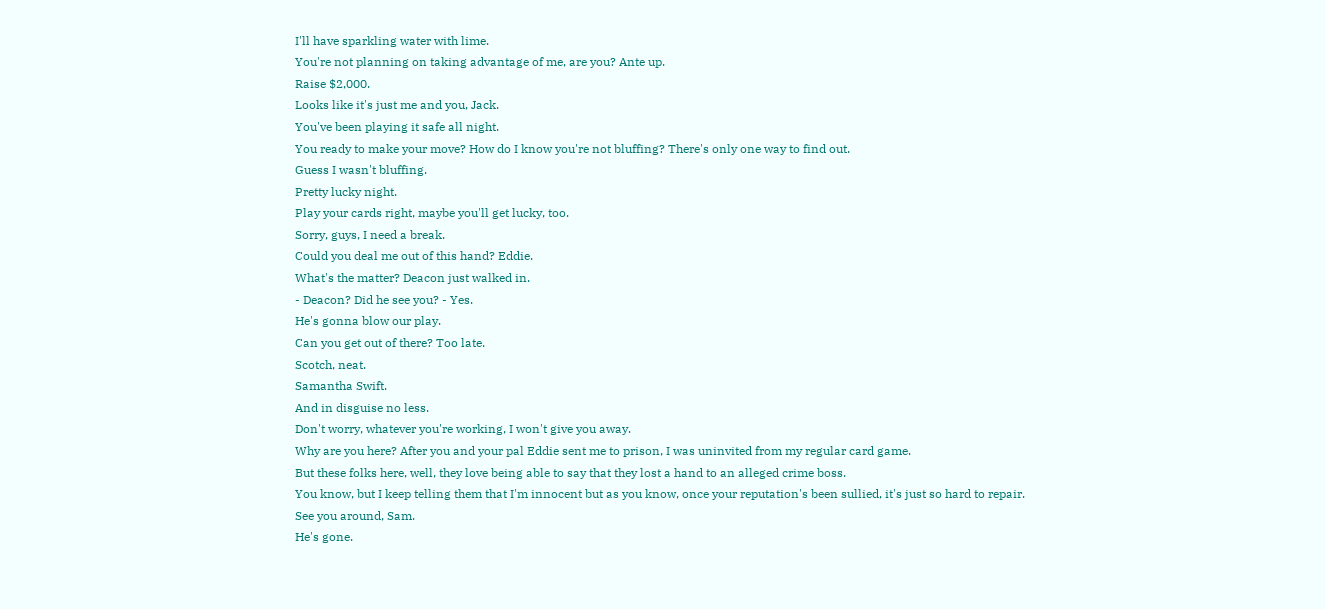I'll have sparkling water with lime.
You're not planning on taking advantage of me, are you? Ante up.
Raise $2,000.
Looks like it's just me and you, Jack.
You've been playing it safe all night.
You ready to make your move? How do I know you're not bluffing? There's only one way to find out.
Guess I wasn't bluffing.
Pretty lucky night.
Play your cards right, maybe you'll get lucky, too.
Sorry, guys, I need a break.
Could you deal me out of this hand? Eddie.
What's the matter? Deacon just walked in.
- Deacon? Did he see you? - Yes.
He's gonna blow our play.
Can you get out of there? Too late.
Scotch, neat.
Samantha Swift.
And in disguise no less.
Don't worry, whatever you're working, I won't give you away.
Why are you here? After you and your pal Eddie sent me to prison, I was uninvited from my regular card game.
But these folks here, well, they love being able to say that they lost a hand to an alleged crime boss.
You know, but I keep telling them that I'm innocent but as you know, once your reputation's been sullied, it's just so hard to repair.
See you around, Sam.
He's gone.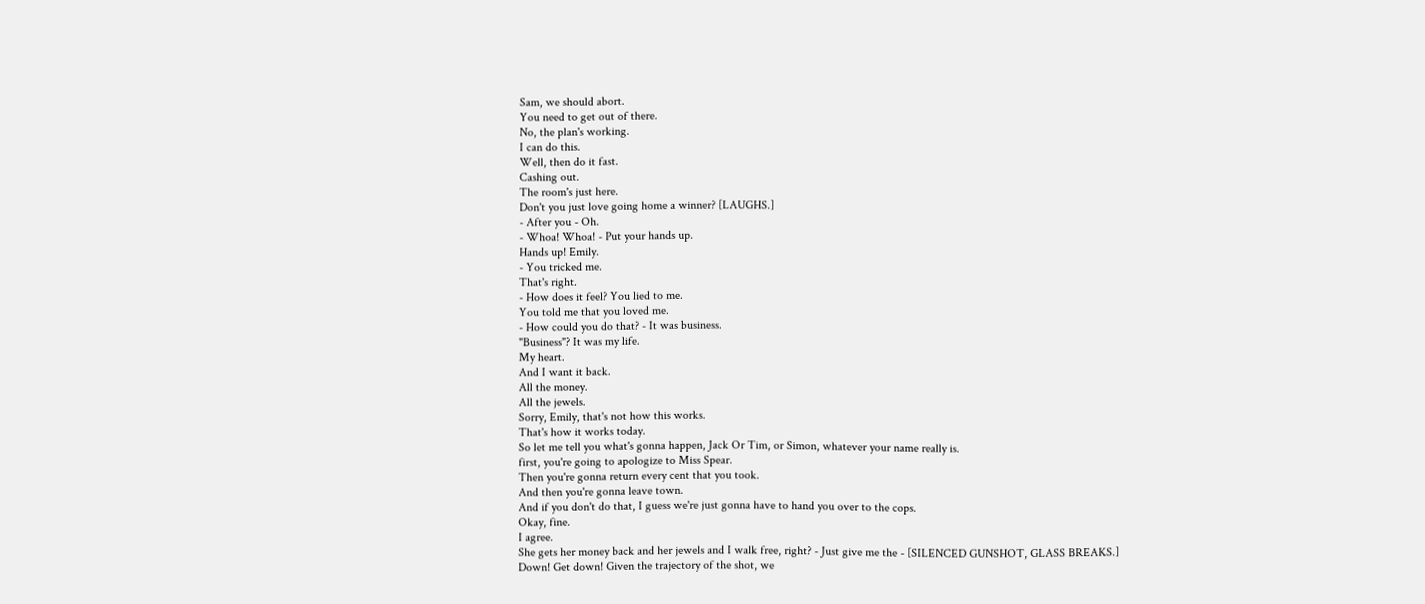Sam, we should abort.
You need to get out of there.
No, the plan's working.
I can do this.
Well, then do it fast.
Cashing out.
The room's just here.
Don't you just love going home a winner? [LAUGHS.]
- After you - Oh.
- Whoa! Whoa! - Put your hands up.
Hands up! Emily.
- You tricked me.
That's right.
- How does it feel? You lied to me.
You told me that you loved me.
- How could you do that? - It was business.
"Business"? It was my life.
My heart.
And I want it back.
All the money.
All the jewels.
Sorry, Emily, that's not how this works.
That's how it works today.
So let me tell you what's gonna happen, Jack Or Tim, or Simon, whatever your name really is.
first, you're going to apologize to Miss Spear.
Then you're gonna return every cent that you took.
And then you're gonna leave town.
And if you don't do that, I guess we're just gonna have to hand you over to the cops.
Okay, fine.
I agree.
She gets her money back and her jewels and I walk free, right? - Just give me the - [SILENCED GUNSHOT, GLASS BREAKS.]
Down! Get down! Given the trajectory of the shot, we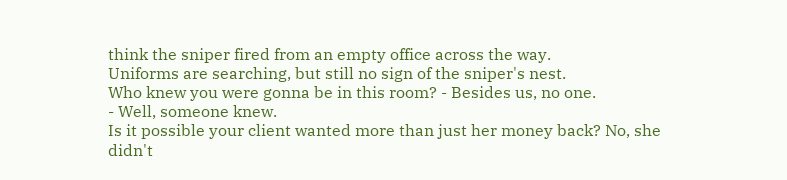think the sniper fired from an empty office across the way.
Uniforms are searching, but still no sign of the sniper's nest.
Who knew you were gonna be in this room? - Besides us, no one.
- Well, someone knew.
Is it possible your client wanted more than just her money back? No, she didn't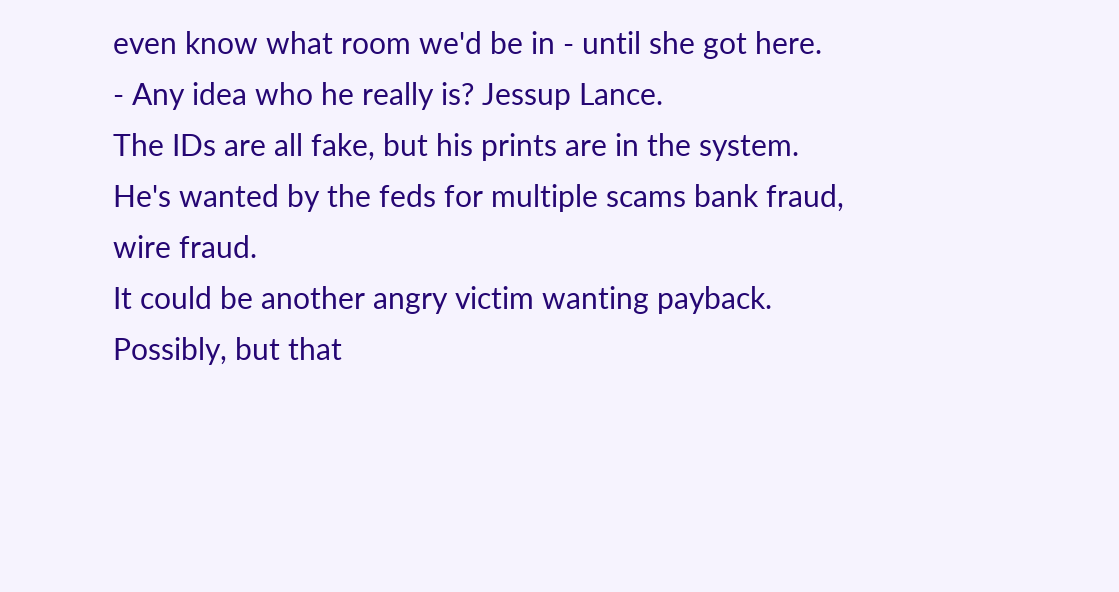even know what room we'd be in - until she got here.
- Any idea who he really is? Jessup Lance.
The IDs are all fake, but his prints are in the system.
He's wanted by the feds for multiple scams bank fraud, wire fraud.
It could be another angry victim wanting payback.
Possibly, but that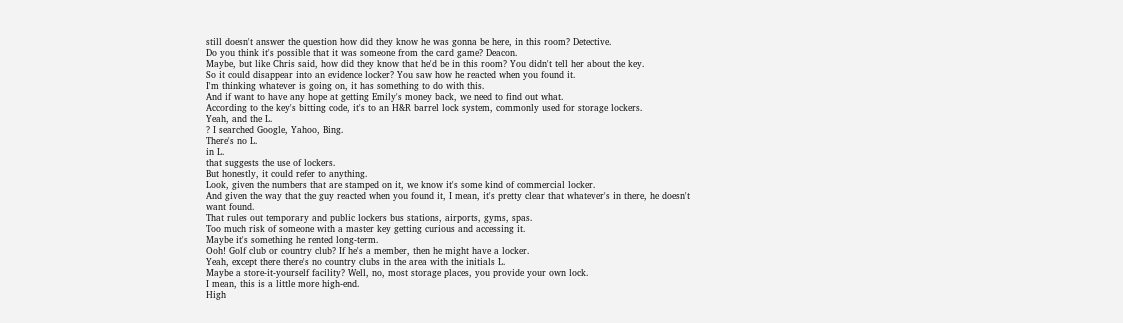still doesn't answer the question how did they know he was gonna be here, in this room? Detective.
Do you think it's possible that it was someone from the card game? Deacon.
Maybe, but like Chris said, how did they know that he'd be in this room? You didn't tell her about the key.
So it could disappear into an evidence locker? You saw how he reacted when you found it.
I'm thinking whatever is going on, it has something to do with this.
And if want to have any hope at getting Emily's money back, we need to find out what.
According to the key's bitting code, it's to an H&R barrel lock system, commonly used for storage lockers.
Yeah, and the L.
? I searched Google, Yahoo, Bing.
There's no L.
in L.
that suggests the use of lockers.
But honestly, it could refer to anything.
Look, given the numbers that are stamped on it, we know it's some kind of commercial locker.
And given the way that the guy reacted when you found it, I mean, it's pretty clear that whatever's in there, he doesn't want found.
That rules out temporary and public lockers bus stations, airports, gyms, spas.
Too much risk of someone with a master key getting curious and accessing it.
Maybe it's something he rented long-term.
Ooh! Golf club or country club? If he's a member, then he might have a locker.
Yeah, except there there's no country clubs in the area with the initials L.
Maybe a store-it-yourself facility? Well, no, most storage places, you provide your own lock.
I mean, this is a little more high-end.
High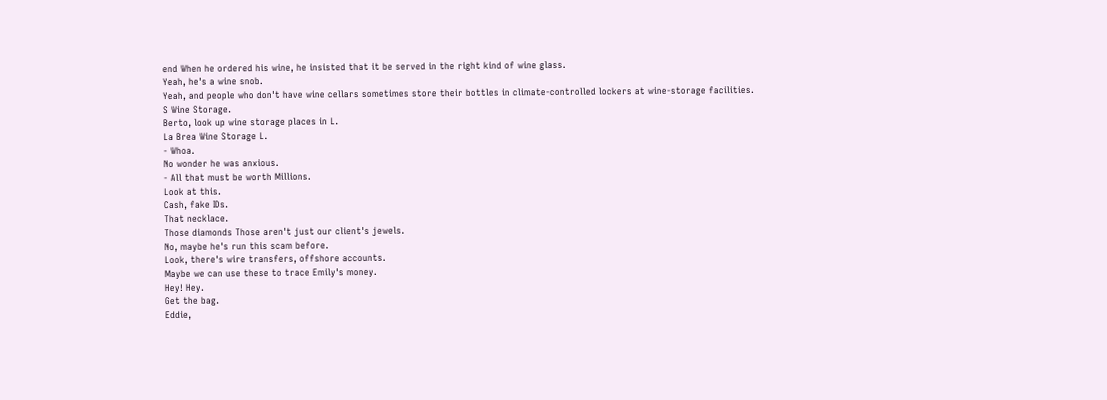end When he ordered his wine, he insisted that it be served in the right kind of wine glass.
Yeah, he's a wine snob.
Yeah, and people who don't have wine cellars sometimes store their bottles in climate-controlled lockers at wine-storage facilities.
S Wine Storage.
Berto, look up wine storage places in L.
La Brea Wine Storage L.
- Whoa.
No wonder he was anxious.
- All that must be worth Millions.
Look at this.
Cash, fake IDs.
That necklace.
Those diamonds Those aren't just our client's jewels.
No, maybe he's run this scam before.
Look, there's wire transfers, offshore accounts.
Maybe we can use these to trace Emily's money.
Hey! Hey.
Get the bag.
Eddie,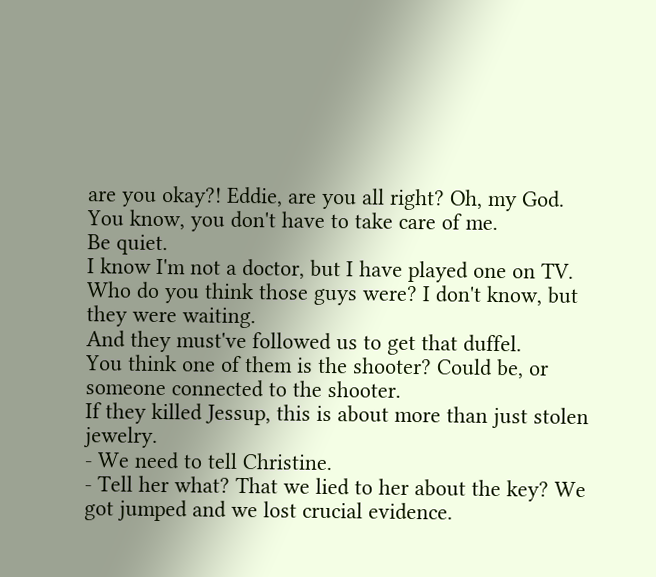are you okay?! Eddie, are you all right? Oh, my God.
You know, you don't have to take care of me.
Be quiet.
I know I'm not a doctor, but I have played one on TV.
Who do you think those guys were? I don't know, but they were waiting.
And they must've followed us to get that duffel.
You think one of them is the shooter? Could be, or someone connected to the shooter.
If they killed Jessup, this is about more than just stolen jewelry.
- We need to tell Christine.
- Tell her what? That we lied to her about the key? We got jumped and we lost crucial evidence.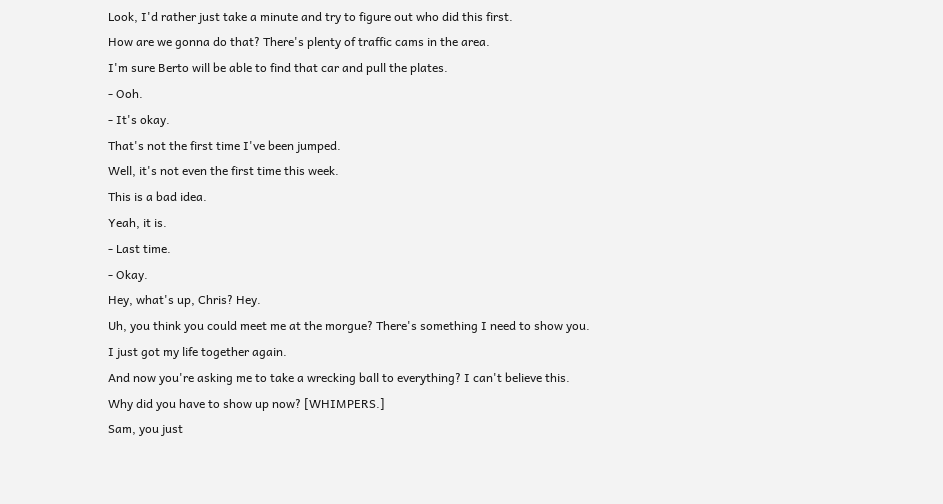Look, I'd rather just take a minute and try to figure out who did this first.
How are we gonna do that? There's plenty of traffic cams in the area.
I'm sure Berto will be able to find that car and pull the plates.
- Ooh.
- It's okay.
That's not the first time I've been jumped.
Well, it's not even the first time this week.
This is a bad idea.
Yeah, it is.
- Last time.
- Okay.
Hey, what's up, Chris? Hey.
Uh, you think you could meet me at the morgue? There's something I need to show you.
I just got my life together again.
And now you're asking me to take a wrecking ball to everything? I can't believe this.
Why did you have to show up now? [WHIMPERS.]
Sam, you just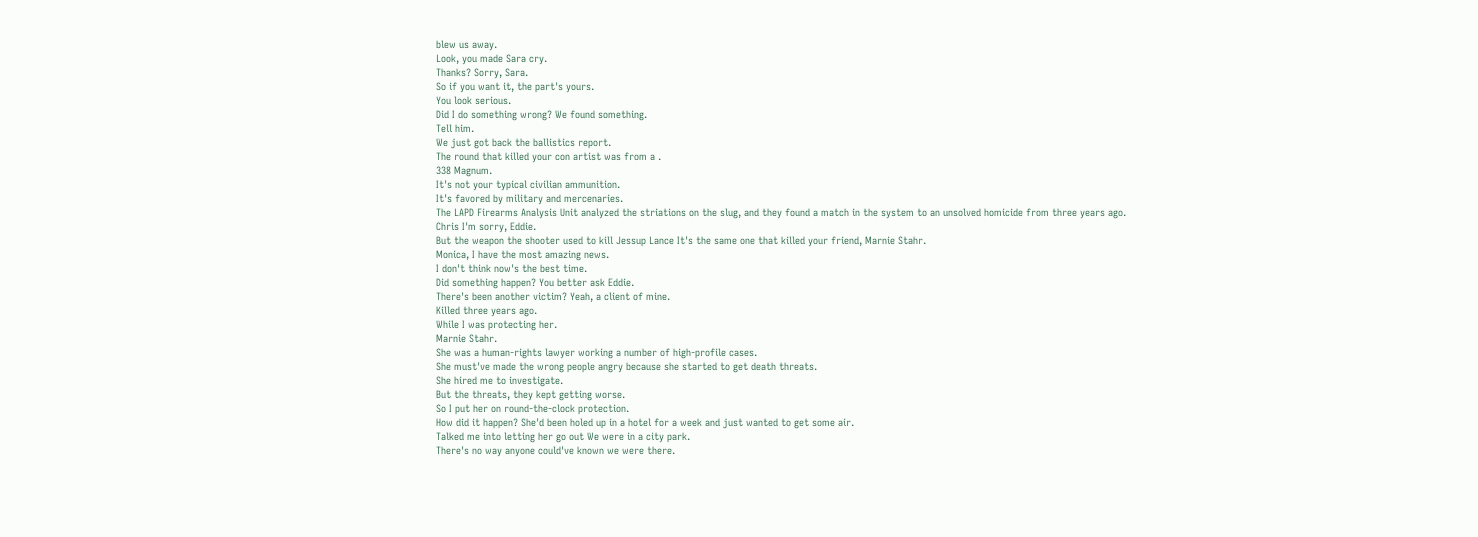blew us away.
Look, you made Sara cry.
Thanks? Sorry, Sara.
So if you want it, the part's yours.
You look serious.
Did I do something wrong? We found something.
Tell him.
We just got back the ballistics report.
The round that killed your con artist was from a .
338 Magnum.
It's not your typical civilian ammunition.
It's favored by military and mercenaries.
The LAPD Firearms Analysis Unit analyzed the striations on the slug, and they found a match in the system to an unsolved homicide from three years ago.
Chris I'm sorry, Eddie.
But the weapon the shooter used to kill Jessup Lance It's the same one that killed your friend, Marnie Stahr.
Monica, I have the most amazing news.
I don't think now's the best time.
Did something happen? You better ask Eddie.
There's been another victim? Yeah, a client of mine.
Killed three years ago.
While I was protecting her.
Marnie Stahr.
She was a human-rights lawyer working a number of high-profile cases.
She must've made the wrong people angry because she started to get death threats.
She hired me to investigate.
But the threats, they kept getting worse.
So I put her on round-the-clock protection.
How did it happen? She'd been holed up in a hotel for a week and just wanted to get some air.
Talked me into letting her go out We were in a city park.
There's no way anyone could've known we were there.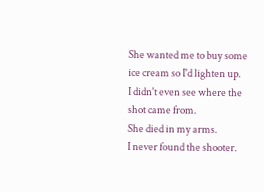She wanted me to buy some ice cream so I'd lighten up.
I didn't even see where the shot came from.
She died in my arms.
I never found the shooter.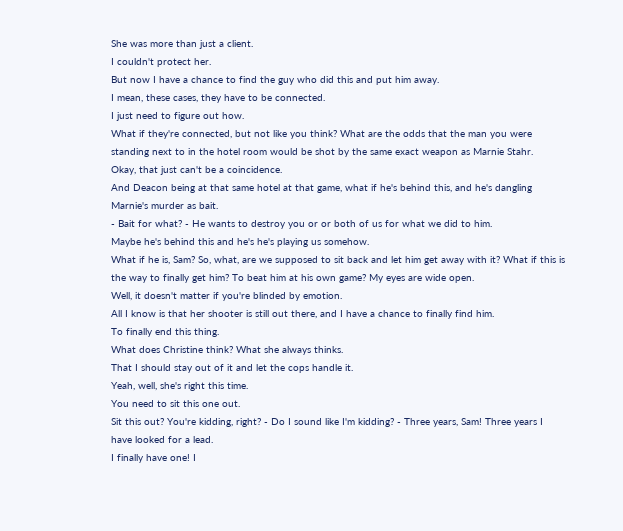She was more than just a client.
I couldn't protect her.
But now I have a chance to find the guy who did this and put him away.
I mean, these cases, they have to be connected.
I just need to figure out how.
What if they're connected, but not like you think? What are the odds that the man you were standing next to in the hotel room would be shot by the same exact weapon as Marnie Stahr.
Okay, that just can't be a coincidence.
And Deacon being at that same hotel at that game, what if he's behind this, and he's dangling Marnie's murder as bait.
- Bait for what? - He wants to destroy you or or both of us for what we did to him.
Maybe he's behind this and he's he's playing us somehow.
What if he is, Sam? So, what, are we supposed to sit back and let him get away with it? What if this is the way to finally get him? To beat him at his own game? My eyes are wide open.
Well, it doesn't matter if you're blinded by emotion.
All I know is that her shooter is still out there, and I have a chance to finally find him.
To finally end this thing.
What does Christine think? What she always thinks.
That I should stay out of it and let the cops handle it.
Yeah, well, she's right this time.
You need to sit this one out.
Sit this out? You're kidding, right? - Do I sound like I'm kidding? - Three years, Sam! Three years I have looked for a lead.
I finally have one! I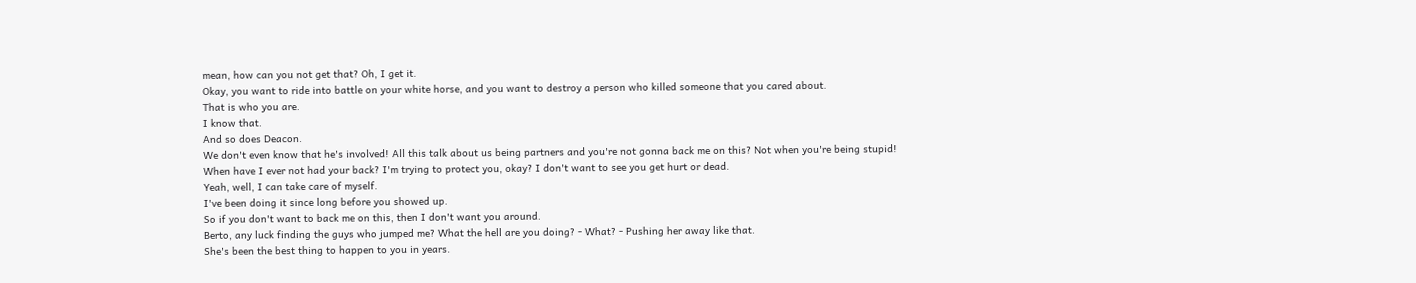mean, how can you not get that? Oh, I get it.
Okay, you want to ride into battle on your white horse, and you want to destroy a person who killed someone that you cared about.
That is who you are.
I know that.
And so does Deacon.
We don't even know that he's involved! All this talk about us being partners and you're not gonna back me on this? Not when you're being stupid! When have I ever not had your back? I'm trying to protect you, okay? I don't want to see you get hurt or dead.
Yeah, well, I can take care of myself.
I've been doing it since long before you showed up.
So if you don't want to back me on this, then I don't want you around.
Berto, any luck finding the guys who jumped me? What the hell are you doing? - What? - Pushing her away like that.
She's been the best thing to happen to you in years.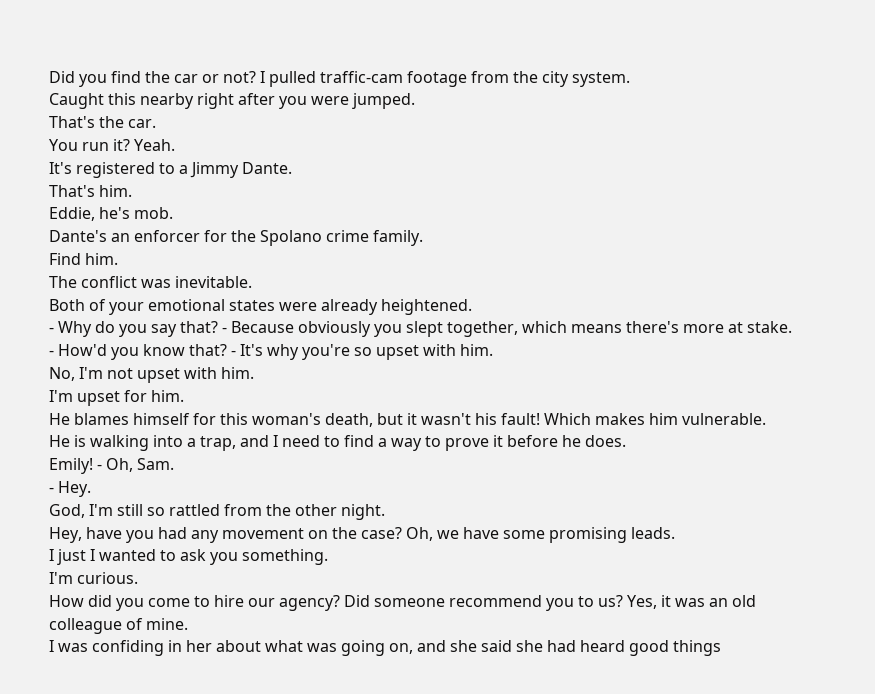Did you find the car or not? I pulled traffic-cam footage from the city system.
Caught this nearby right after you were jumped.
That's the car.
You run it? Yeah.
It's registered to a Jimmy Dante.
That's him.
Eddie, he's mob.
Dante's an enforcer for the Spolano crime family.
Find him.
The conflict was inevitable.
Both of your emotional states were already heightened.
- Why do you say that? - Because obviously you slept together, which means there's more at stake.
- How'd you know that? - It's why you're so upset with him.
No, I'm not upset with him.
I'm upset for him.
He blames himself for this woman's death, but it wasn't his fault! Which makes him vulnerable.
He is walking into a trap, and I need to find a way to prove it before he does.
Emily! - Oh, Sam.
- Hey.
God, I'm still so rattled from the other night.
Hey, have you had any movement on the case? Oh, we have some promising leads.
I just I wanted to ask you something.
I'm curious.
How did you come to hire our agency? Did someone recommend you to us? Yes, it was an old colleague of mine.
I was confiding in her about what was going on, and she said she had heard good things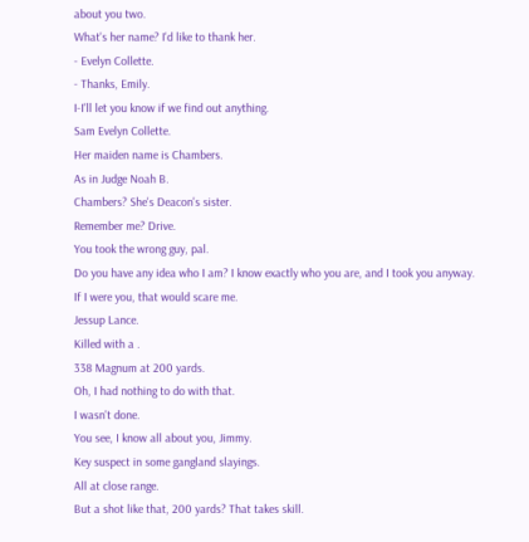about you two.
What's her name? I'd like to thank her.
- Evelyn Collette.
- Thanks, Emily.
I-I'll let you know if we find out anything.
Sam Evelyn Collette.
Her maiden name is Chambers.
As in Judge Noah B.
Chambers? She's Deacon's sister.
Remember me? Drive.
You took the wrong guy, pal.
Do you have any idea who I am? I know exactly who you are, and I took you anyway.
If I were you, that would scare me.
Jessup Lance.
Killed with a .
338 Magnum at 200 yards.
Oh, I had nothing to do with that.
I wasn't done.
You see, I know all about you, Jimmy.
Key suspect in some gangland slayings.
All at close range.
But a shot like that, 200 yards? That takes skill.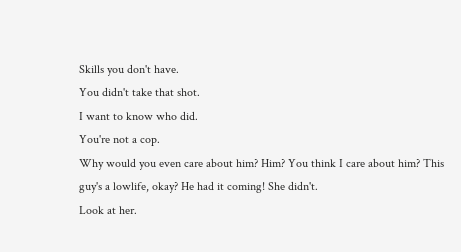Skills you don't have.
You didn't take that shot.
I want to know who did.
You're not a cop.
Why would you even care about him? Him? You think I care about him? This guy's a lowlife, okay? He had it coming! She didn't.
Look at her.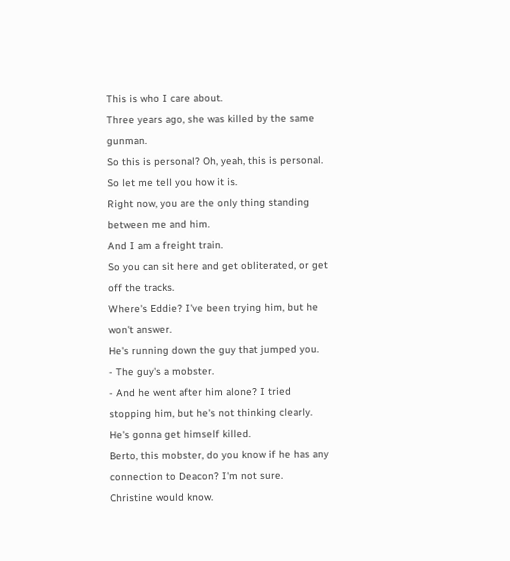This is who I care about.
Three years ago, she was killed by the same gunman.
So this is personal? Oh, yeah, this is personal.
So let me tell you how it is.
Right now, you are the only thing standing between me and him.
And I am a freight train.
So you can sit here and get obliterated, or get off the tracks.
Where's Eddie? I've been trying him, but he won't answer.
He's running down the guy that jumped you.
- The guy's a mobster.
- And he went after him alone? I tried stopping him, but he's not thinking clearly.
He's gonna get himself killed.
Berto, this mobster, do you know if he has any connection to Deacon? I'm not sure.
Christine would know.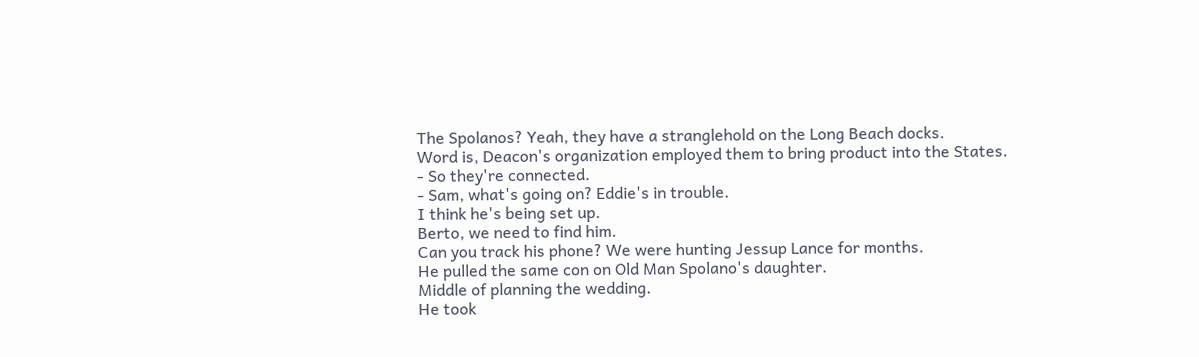The Spolanos? Yeah, they have a stranglehold on the Long Beach docks.
Word is, Deacon's organization employed them to bring product into the States.
- So they're connected.
- Sam, what's going on? Eddie's in trouble.
I think he's being set up.
Berto, we need to find him.
Can you track his phone? We were hunting Jessup Lance for months.
He pulled the same con on Old Man Spolano's daughter.
Middle of planning the wedding.
He took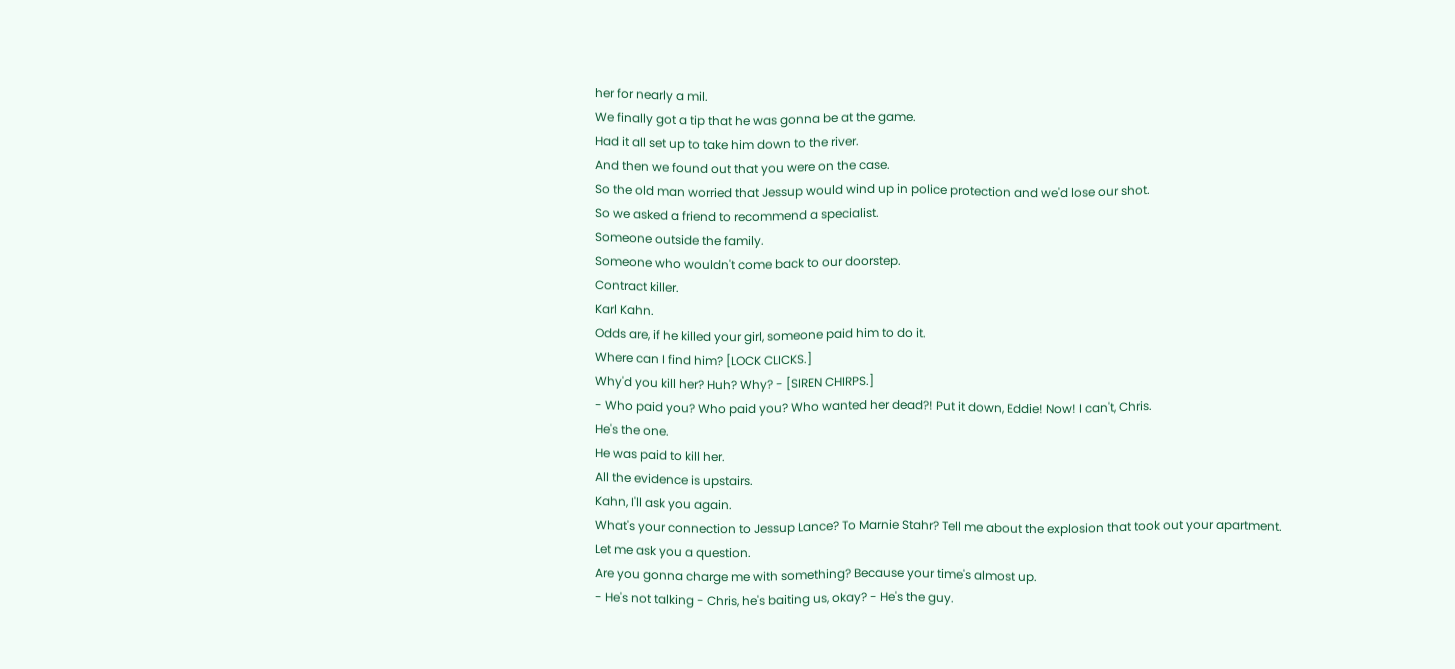her for nearly a mil.
We finally got a tip that he was gonna be at the game.
Had it all set up to take him down to the river.
And then we found out that you were on the case.
So the old man worried that Jessup would wind up in police protection and we'd lose our shot.
So we asked a friend to recommend a specialist.
Someone outside the family.
Someone who wouldn't come back to our doorstep.
Contract killer.
Karl Kahn.
Odds are, if he killed your girl, someone paid him to do it.
Where can I find him? [LOCK CLICKS.]
Why'd you kill her? Huh? Why? - [SIREN CHIRPS.]
- Who paid you? Who paid you? Who wanted her dead?! Put it down, Eddie! Now! I can't, Chris.
He's the one.
He was paid to kill her.
All the evidence is upstairs.
Kahn, I'll ask you again.
What's your connection to Jessup Lance? To Marnie Stahr? Tell me about the explosion that took out your apartment.
Let me ask you a question.
Are you gonna charge me with something? Because your time's almost up.
- He's not talking - Chris, he's baiting us, okay? - He's the guy.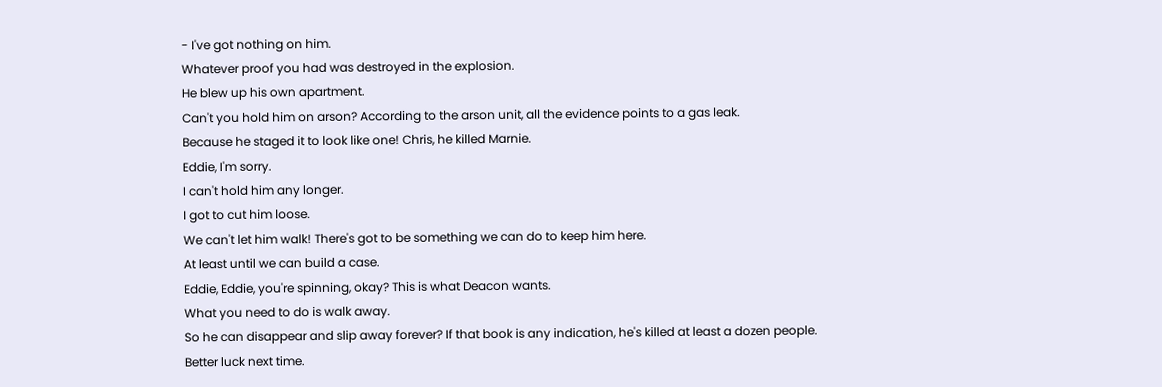- I've got nothing on him.
Whatever proof you had was destroyed in the explosion.
He blew up his own apartment.
Can't you hold him on arson? According to the arson unit, all the evidence points to a gas leak.
Because he staged it to look like one! Chris, he killed Marnie.
Eddie, I'm sorry.
I can't hold him any longer.
I got to cut him loose.
We can't let him walk! There's got to be something we can do to keep him here.
At least until we can build a case.
Eddie, Eddie, you're spinning, okay? This is what Deacon wants.
What you need to do is walk away.
So he can disappear and slip away forever? If that book is any indication, he's killed at least a dozen people.
Better luck next time.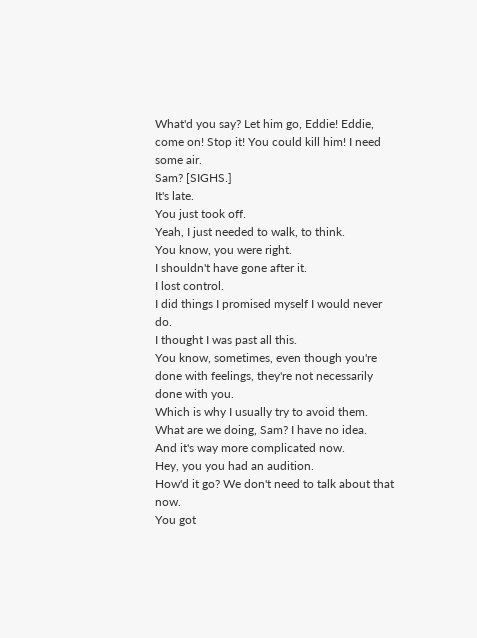What'd you say? Let him go, Eddie! Eddie, come on! Stop it! You could kill him! I need some air.
Sam? [SIGHS.]
It's late.
You just took off.
Yeah, I just needed to walk, to think.
You know, you were right.
I shouldn't have gone after it.
I lost control.
I did things I promised myself I would never do.
I thought I was past all this.
You know, sometimes, even though you're done with feelings, they're not necessarily done with you.
Which is why I usually try to avoid them.
What are we doing, Sam? I have no idea.
And it's way more complicated now.
Hey, you you had an audition.
How'd it go? We don't need to talk about that now.
You got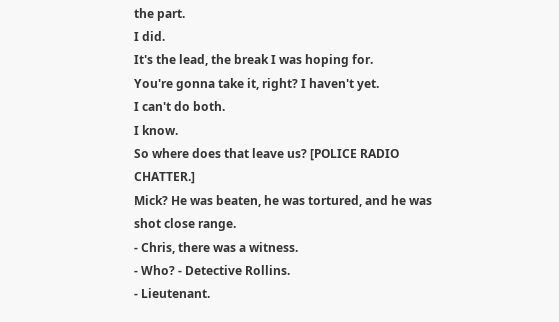the part.
I did.
It's the lead, the break I was hoping for.
You're gonna take it, right? I haven't yet.
I can't do both.
I know.
So where does that leave us? [POLICE RADIO CHATTER.]
Mick? He was beaten, he was tortured, and he was shot close range.
- Chris, there was a witness.
- Who? - Detective Rollins.
- Lieutenant.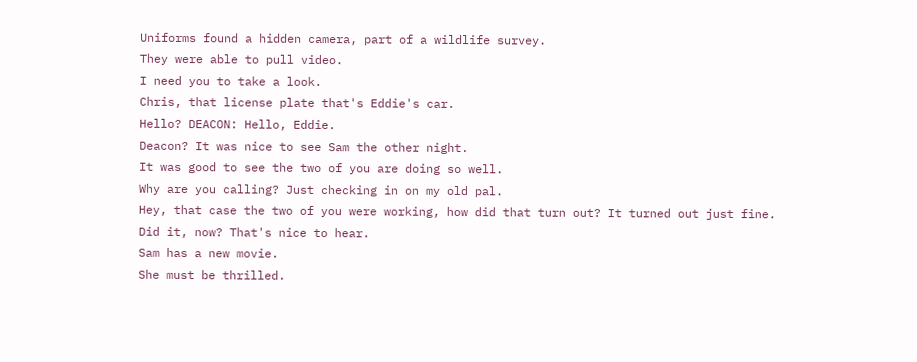Uniforms found a hidden camera, part of a wildlife survey.
They were able to pull video.
I need you to take a look.
Chris, that license plate that's Eddie's car.
Hello? DEACON: Hello, Eddie.
Deacon? It was nice to see Sam the other night.
It was good to see the two of you are doing so well.
Why are you calling? Just checking in on my old pal.
Hey, that case the two of you were working, how did that turn out? It turned out just fine.
Did it, now? That's nice to hear.
Sam has a new movie.
She must be thrilled.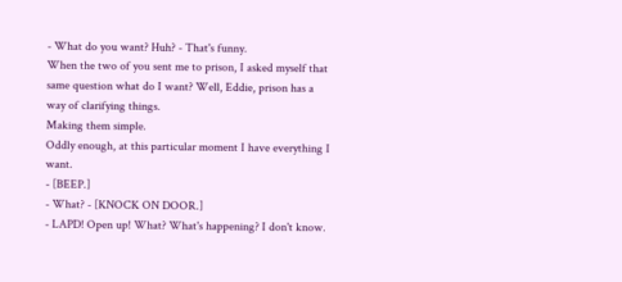- What do you want? Huh? - That's funny.
When the two of you sent me to prison, I asked myself that same question what do I want? Well, Eddie, prison has a way of clarifying things.
Making them simple.
Oddly enough, at this particular moment I have everything I want.
- [BEEP.]
- What? - [KNOCK ON DOOR.]
- LAPD! Open up! What? What's happening? I don't know.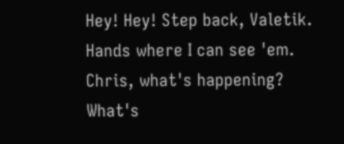Hey! Hey! Step back, Valetik.
Hands where I can see 'em.
Chris, what's happening? What's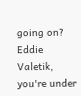going on? Eddie Valetik, you're under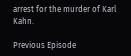arrest for the murder of Karl Kahn.

Previous Episode